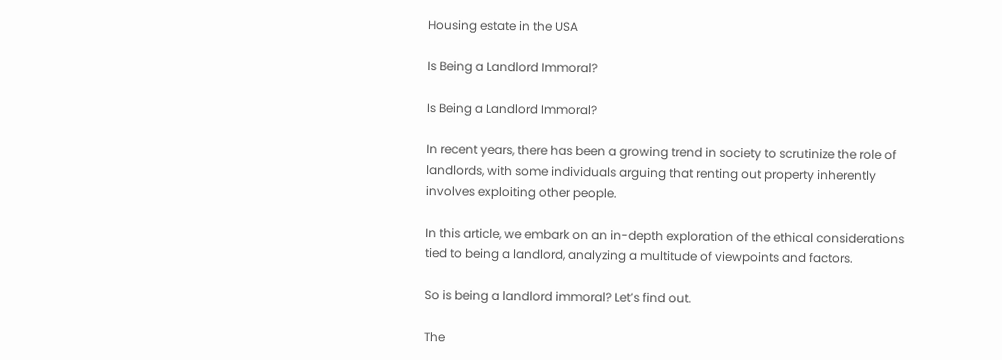Housing estate in the USA

Is Being a Landlord Immoral?

Is Being a Landlord Immoral?

In recent years, there has been a growing trend in society to scrutinize the role of landlords, with some individuals arguing that renting out property inherently involves exploiting other people.

In this article, we embark on an in-depth exploration of the ethical considerations tied to being a landlord, analyzing a multitude of viewpoints and factors.

So is being a landlord immoral? Let’s find out.

The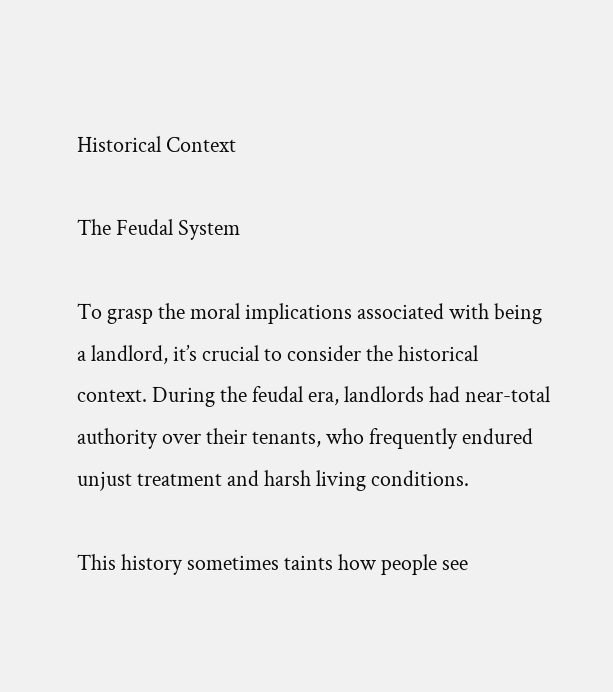Historical Context

The Feudal System

To grasp the moral implications associated with being a landlord, it’s crucial to consider the historical context. During the feudal era, landlords had near-total authority over their tenants, who frequently endured unjust treatment and harsh living conditions.

This history sometimes taints how people see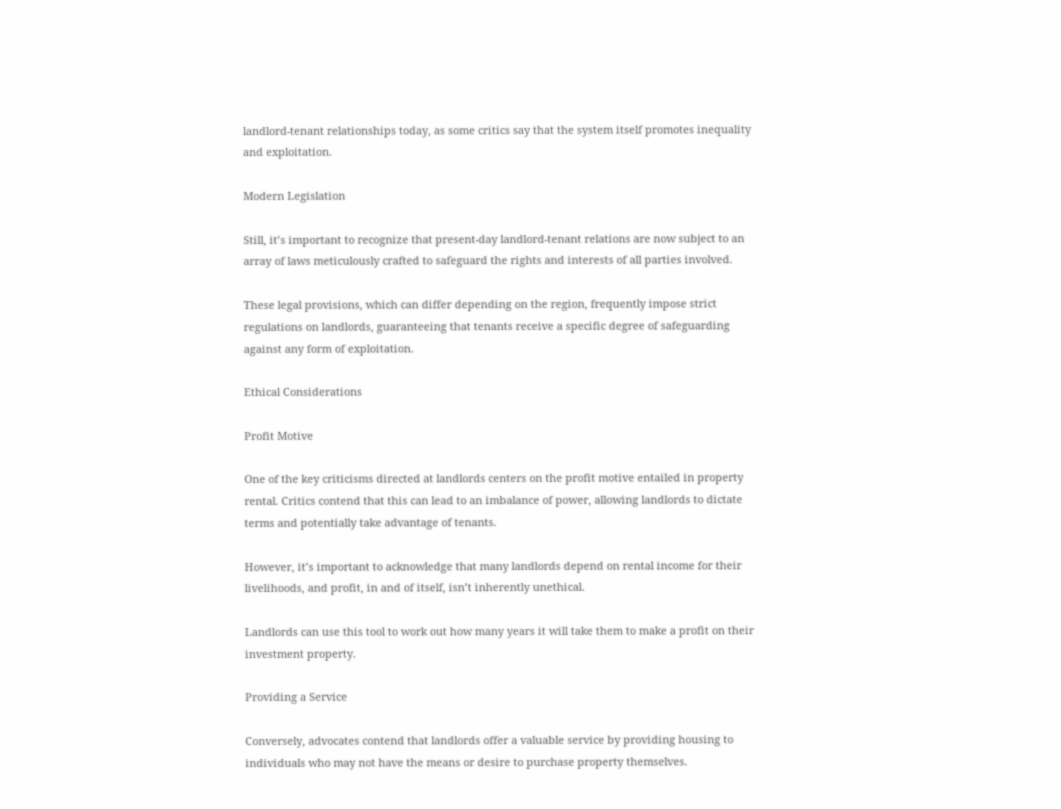landlord-tenant relationships today, as some critics say that the system itself promotes inequality and exploitation.

Modern Legislation

Still, it’s important to recognize that present-day landlord-tenant relations are now subject to an array of laws meticulously crafted to safeguard the rights and interests of all parties involved.

These legal provisions, which can differ depending on the region, frequently impose strict regulations on landlords, guaranteeing that tenants receive a specific degree of safeguarding against any form of exploitation.

Ethical Considerations

Profit Motive

One of the key criticisms directed at landlords centers on the profit motive entailed in property rental. Critics contend that this can lead to an imbalance of power, allowing landlords to dictate terms and potentially take advantage of tenants.

However, it’s important to acknowledge that many landlords depend on rental income for their livelihoods, and profit, in and of itself, isn’t inherently unethical.

Landlords can use this tool to work out how many years it will take them to make a profit on their investment property.

Providing a Service

Conversely, advocates contend that landlords offer a valuable service by providing housing to individuals who may not have the means or desire to purchase property themselves.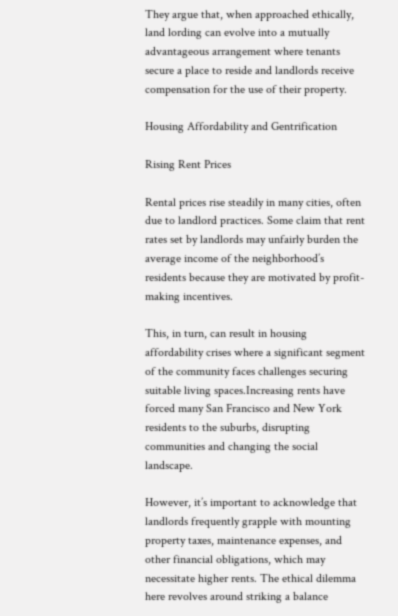They argue that, when approached ethically, land lording can evolve into a mutually advantageous arrangement where tenants secure a place to reside and landlords receive compensation for the use of their property.

Housing Affordability and Gentrification

Rising Rent Prices

Rental prices rise steadily in many cities, often due to landlord practices. Some claim that rent rates set by landlords may unfairly burden the average income of the neighborhood’s residents because they are motivated by profit-making incentives.

This, in turn, can result in housing affordability crises where a significant segment of the community faces challenges securing suitable living spaces.Increasing rents have forced many San Francisco and New York residents to the suburbs, disrupting communities and changing the social landscape.

However, it’s important to acknowledge that landlords frequently grapple with mounting property taxes, maintenance expenses, and other financial obligations, which may necessitate higher rents. The ethical dilemma here revolves around striking a balance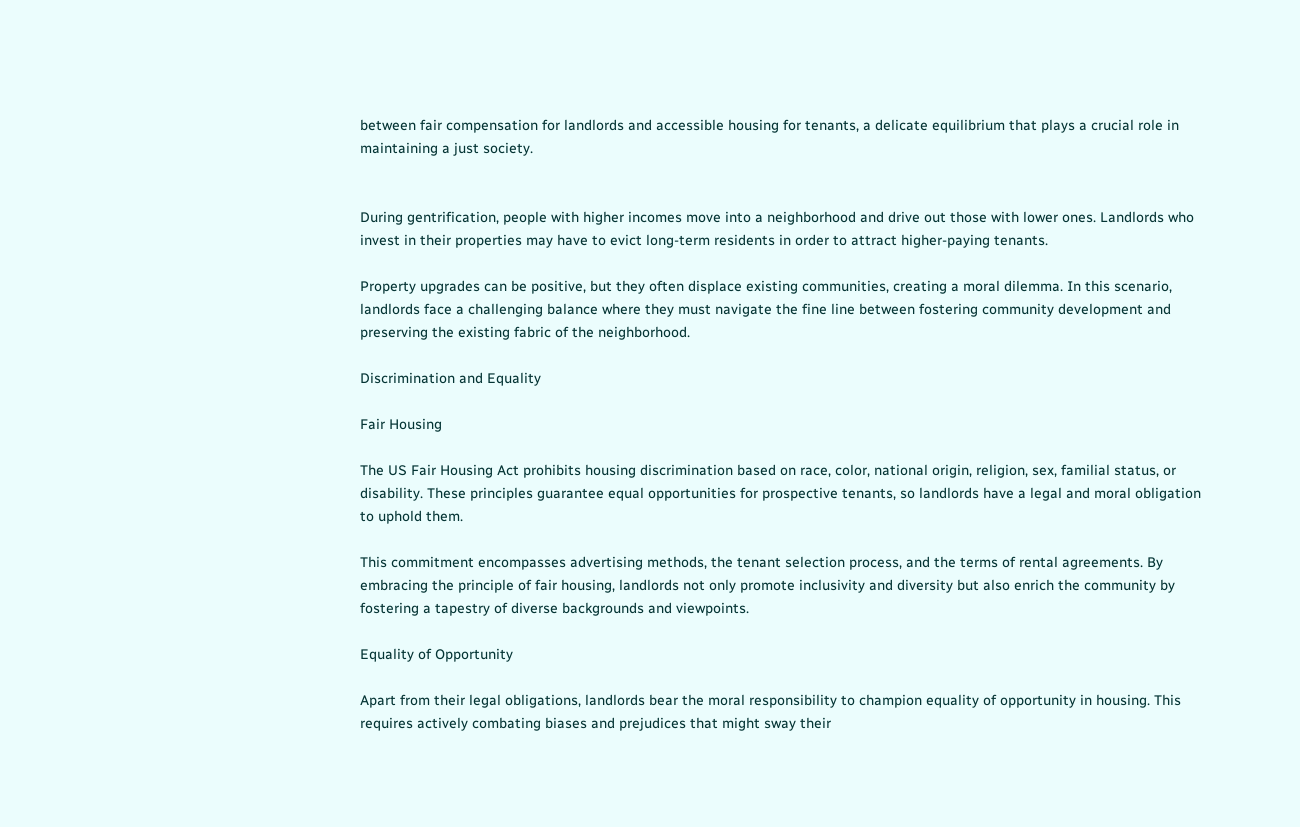between fair compensation for landlords and accessible housing for tenants, a delicate equilibrium that plays a crucial role in maintaining a just society.


During gentrification, people with higher incomes move into a neighborhood and drive out those with lower ones. Landlords who invest in their properties may have to evict long-term residents in order to attract higher-paying tenants.

Property upgrades can be positive, but they often displace existing communities, creating a moral dilemma. In this scenario, landlords face a challenging balance where they must navigate the fine line between fostering community development and preserving the existing fabric of the neighborhood.

Discrimination and Equality

Fair Housing

The US Fair Housing Act prohibits housing discrimination based on race, color, national origin, religion, sex, familial status, or disability. These principles guarantee equal opportunities for prospective tenants, so landlords have a legal and moral obligation to uphold them.

This commitment encompasses advertising methods, the tenant selection process, and the terms of rental agreements. By embracing the principle of fair housing, landlords not only promote inclusivity and diversity but also enrich the community by fostering a tapestry of diverse backgrounds and viewpoints.

Equality of Opportunity

Apart from their legal obligations, landlords bear the moral responsibility to champion equality of opportunity in housing. This requires actively combating biases and prejudices that might sway their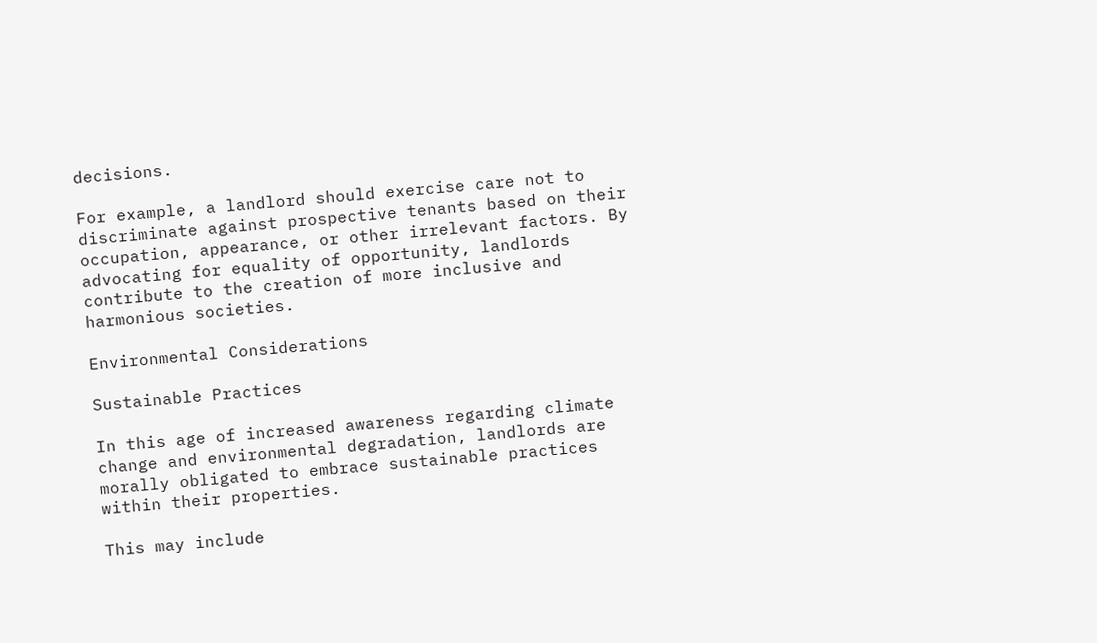decisions.

For example, a landlord should exercise care not to discriminate against prospective tenants based on their occupation, appearance, or other irrelevant factors. By advocating for equality of opportunity, landlords contribute to the creation of more inclusive and harmonious societies.

Environmental Considerations

Sustainable Practices

In this age of increased awareness regarding climate change and environmental degradation, landlords are morally obligated to embrace sustainable practices within their properties.

This may include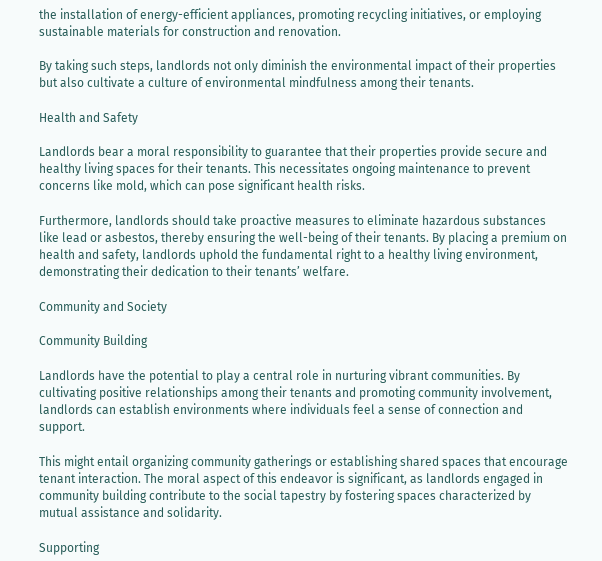the installation of energy-efficient appliances, promoting recycling initiatives, or employing sustainable materials for construction and renovation.

By taking such steps, landlords not only diminish the environmental impact of their properties but also cultivate a culture of environmental mindfulness among their tenants.

Health and Safety

Landlords bear a moral responsibility to guarantee that their properties provide secure and healthy living spaces for their tenants. This necessitates ongoing maintenance to prevent concerns like mold, which can pose significant health risks.

Furthermore, landlords should take proactive measures to eliminate hazardous substances like lead or asbestos, thereby ensuring the well-being of their tenants. By placing a premium on health and safety, landlords uphold the fundamental right to a healthy living environment, demonstrating their dedication to their tenants’ welfare.

Community and Society

Community Building

Landlords have the potential to play a central role in nurturing vibrant communities. By cultivating positive relationships among their tenants and promoting community involvement, landlords can establish environments where individuals feel a sense of connection and support.

This might entail organizing community gatherings or establishing shared spaces that encourage tenant interaction. The moral aspect of this endeavor is significant, as landlords engaged in community building contribute to the social tapestry by fostering spaces characterized by mutual assistance and solidarity.

Supporting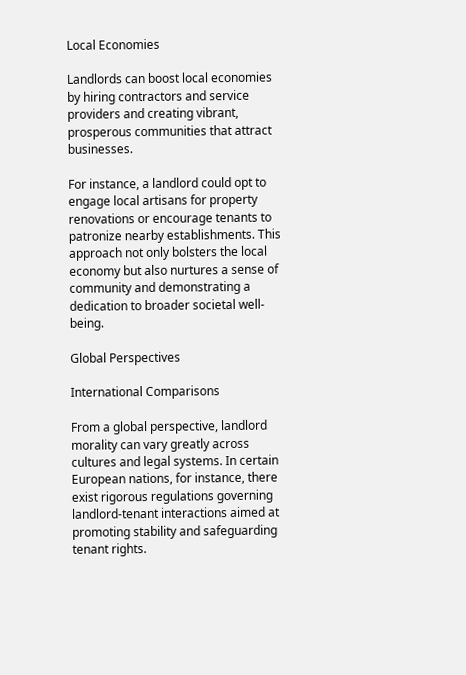Local Economies

Landlords can boost local economies by hiring contractors and service providers and creating vibrant, prosperous communities that attract businesses.

For instance, a landlord could opt to engage local artisans for property renovations or encourage tenants to patronize nearby establishments. This approach not only bolsters the local economy but also nurtures a sense of community and demonstrating a dedication to broader societal well-being.

Global Perspectives

International Comparisons

From a global perspective, landlord morality can vary greatly across cultures and legal systems. In certain European nations, for instance, there exist rigorous regulations governing landlord-tenant interactions aimed at promoting stability and safeguarding tenant rights.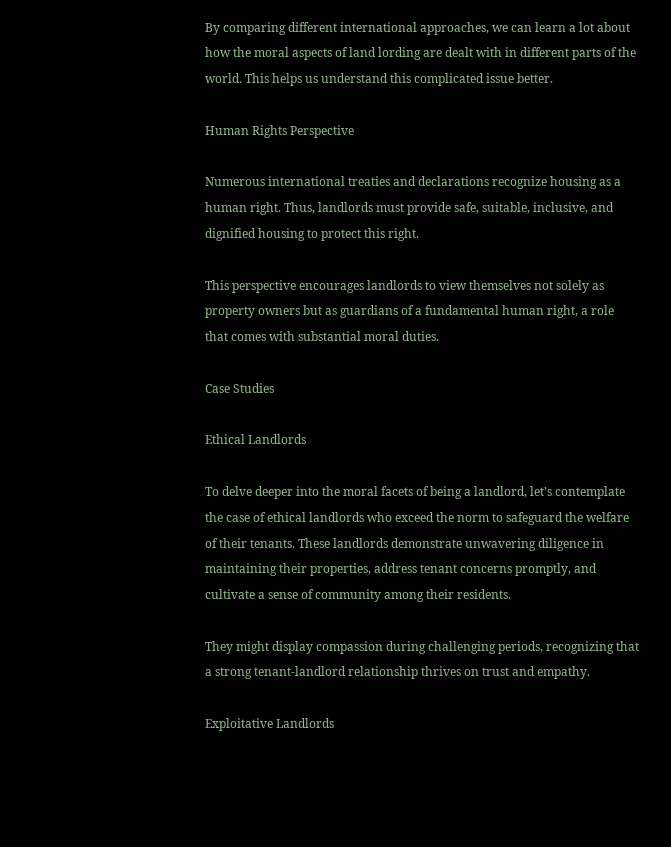By comparing different international approaches, we can learn a lot about how the moral aspects of land lording are dealt with in different parts of the world. This helps us understand this complicated issue better.

Human Rights Perspective

Numerous international treaties and declarations recognize housing as a human right. Thus, landlords must provide safe, suitable, inclusive, and dignified housing to protect this right.

This perspective encourages landlords to view themselves not solely as property owners but as guardians of a fundamental human right, a role that comes with substantial moral duties.

Case Studies

Ethical Landlords

To delve deeper into the moral facets of being a landlord, let’s contemplate the case of ethical landlords who exceed the norm to safeguard the welfare of their tenants. These landlords demonstrate unwavering diligence in maintaining their properties, address tenant concerns promptly, and cultivate a sense of community among their residents.

They might display compassion during challenging periods, recognizing that a strong tenant-landlord relationship thrives on trust and empathy.

Exploitative Landlords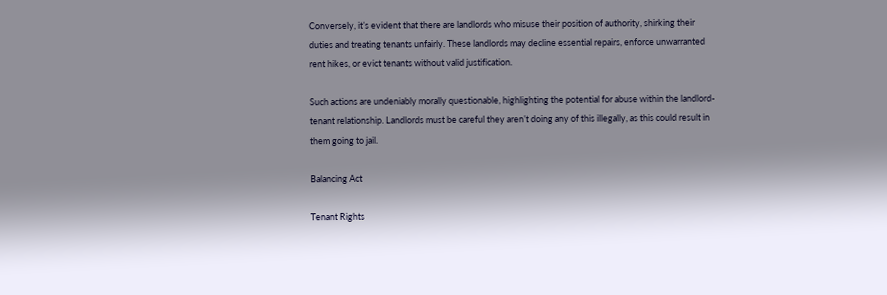Conversely, it’s evident that there are landlords who misuse their position of authority, shirking their duties and treating tenants unfairly. These landlords may decline essential repairs, enforce unwarranted rent hikes, or evict tenants without valid justification.

Such actions are undeniably morally questionable, highlighting the potential for abuse within the landlord-tenant relationship. Landlords must be careful they aren’t doing any of this illegally, as this could result in them going to jail.

Balancing Act

Tenant Rights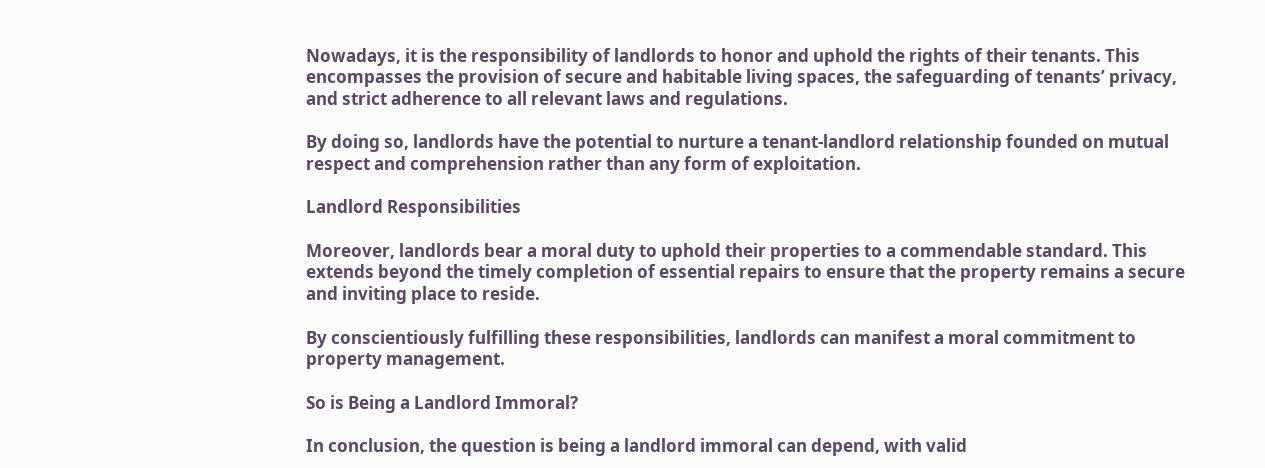Nowadays, it is the responsibility of landlords to honor and uphold the rights of their tenants. This encompasses the provision of secure and habitable living spaces, the safeguarding of tenants’ privacy, and strict adherence to all relevant laws and regulations.

By doing so, landlords have the potential to nurture a tenant-landlord relationship founded on mutual respect and comprehension rather than any form of exploitation.

Landlord Responsibilities

Moreover, landlords bear a moral duty to uphold their properties to a commendable standard. This extends beyond the timely completion of essential repairs to ensure that the property remains a secure and inviting place to reside.

By conscientiously fulfilling these responsibilities, landlords can manifest a moral commitment to property management.

So is Being a Landlord Immoral?

In conclusion, the question is being a landlord immoral can depend, with valid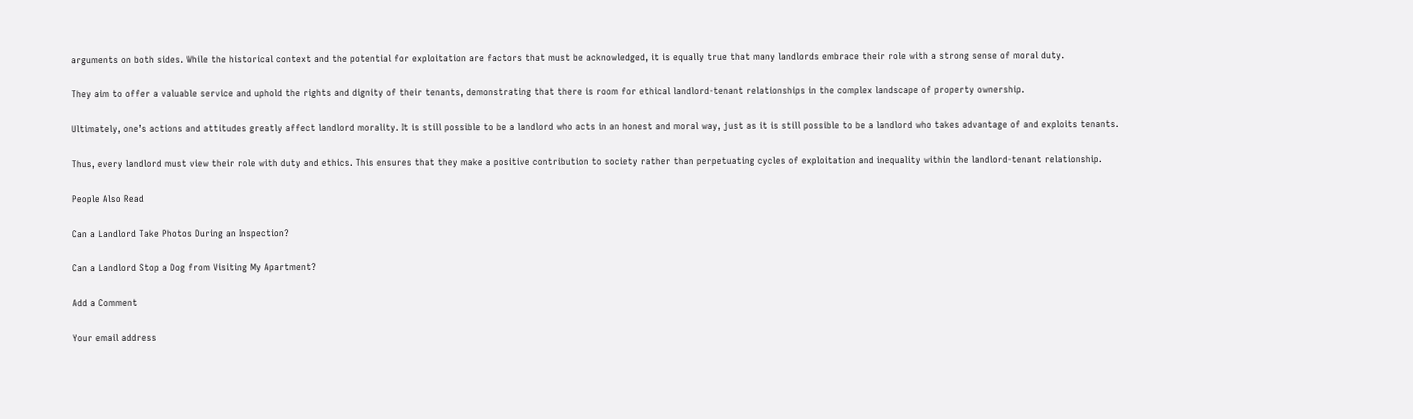arguments on both sides. While the historical context and the potential for exploitation are factors that must be acknowledged, it is equally true that many landlords embrace their role with a strong sense of moral duty.

They aim to offer a valuable service and uphold the rights and dignity of their tenants, demonstrating that there is room for ethical landlord-tenant relationships in the complex landscape of property ownership.

Ultimately, one’s actions and attitudes greatly affect landlord morality. It is still possible to be a landlord who acts in an honest and moral way, just as it is still possible to be a landlord who takes advantage of and exploits tenants.

Thus, every landlord must view their role with duty and ethics. This ensures that they make a positive contribution to society rather than perpetuating cycles of exploitation and inequality within the landlord-tenant relationship.

People Also Read

Can a Landlord Take Photos During an Inspection?

Can a Landlord Stop a Dog from Visiting My Apartment?

Add a Comment

Your email address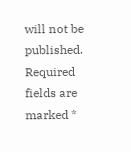will not be published. Required fields are marked *